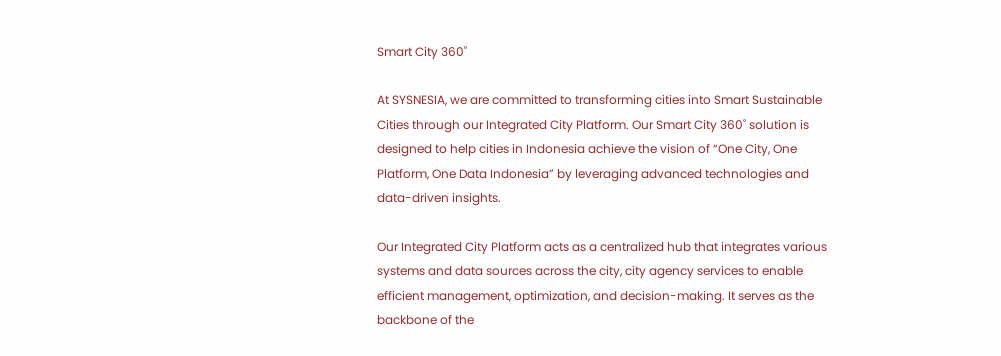Smart City 360˚

At SYSNESIA, we are committed to transforming cities into Smart Sustainable Cities through our Integrated City Platform. Our Smart City 360˚ solution is designed to help cities in Indonesia achieve the vision of “One City, One Platform, One Data Indonesia” by leveraging advanced technologies and data-driven insights.

Our Integrated City Platform acts as a centralized hub that integrates various systems and data sources across the city, city agency services to enable efficient management, optimization, and decision-making. It serves as the backbone of the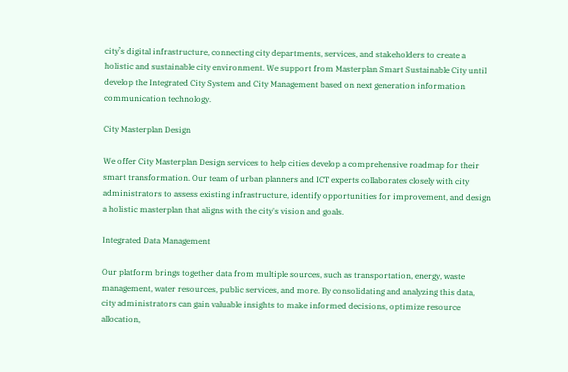city’s digital infrastructure, connecting city departments, services, and stakeholders to create a holistic and sustainable city environment. We support from Masterplan Smart Sustainable City until develop the Integrated City System and City Management based on next generation information communication technology.

City Masterplan Design

We offer City Masterplan Design services to help cities develop a comprehensive roadmap for their smart transformation. Our team of urban planners and ICT experts collaborates closely with city administrators to assess existing infrastructure, identify opportunities for improvement, and design a holistic masterplan that aligns with the city's vision and goals.

Integrated Data Management

Our platform brings together data from multiple sources, such as transportation, energy, waste management, water resources, public services, and more. By consolidating and analyzing this data, city administrators can gain valuable insights to make informed decisions, optimize resource allocation,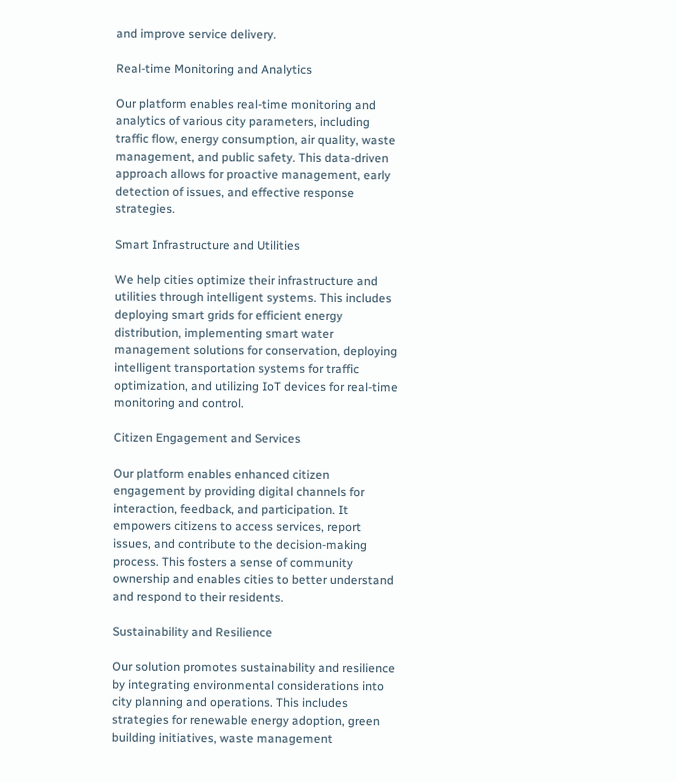and improve service delivery.

Real-time Monitoring and Analytics

Our platform enables real-time monitoring and analytics of various city parameters, including traffic flow, energy consumption, air quality, waste management, and public safety. This data-driven approach allows for proactive management, early detection of issues, and effective response strategies.

Smart Infrastructure and Utilities

We help cities optimize their infrastructure and utilities through intelligent systems. This includes deploying smart grids for efficient energy distribution, implementing smart water management solutions for conservation, deploying intelligent transportation systems for traffic optimization, and utilizing IoT devices for real-time monitoring and control.

Citizen Engagement and Services

Our platform enables enhanced citizen engagement by providing digital channels for interaction, feedback, and participation. It empowers citizens to access services, report issues, and contribute to the decision-making process. This fosters a sense of community ownership and enables cities to better understand and respond to their residents.

Sustainability and Resilience

Our solution promotes sustainability and resilience by integrating environmental considerations into city planning and operations. This includes strategies for renewable energy adoption, green building initiatives, waste management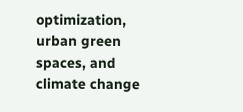optimization, urban green spaces, and climate change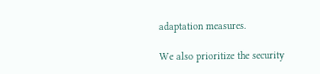adaptation measures.

We also prioritize the security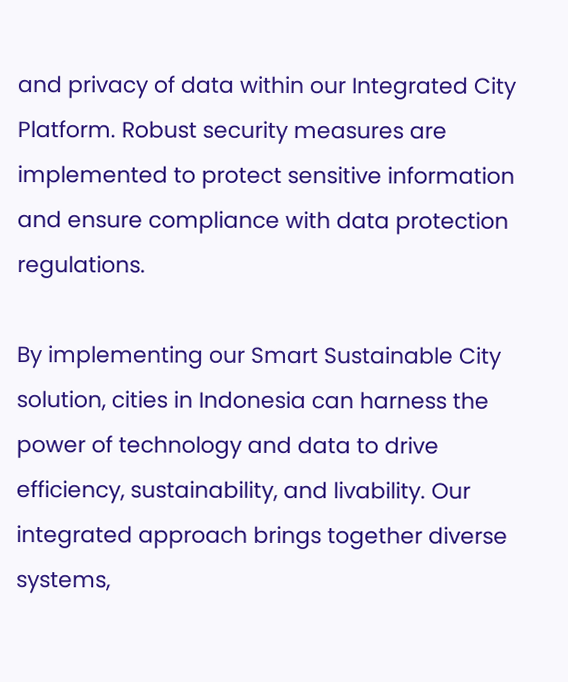and privacy of data within our Integrated City Platform. Robust security measures are implemented to protect sensitive information and ensure compliance with data protection regulations.

By implementing our Smart Sustainable City solution, cities in Indonesia can harness the power of technology and data to drive efficiency, sustainability, and livability. Our integrated approach brings together diverse systems,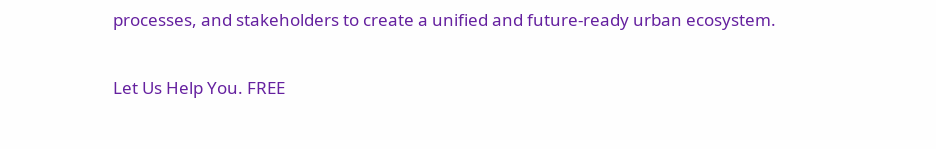processes, and stakeholders to create a unified and future-ready urban ecosystem.

Let Us Help You. FREE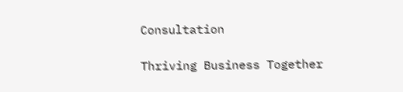Consultation

Thriving Business Together